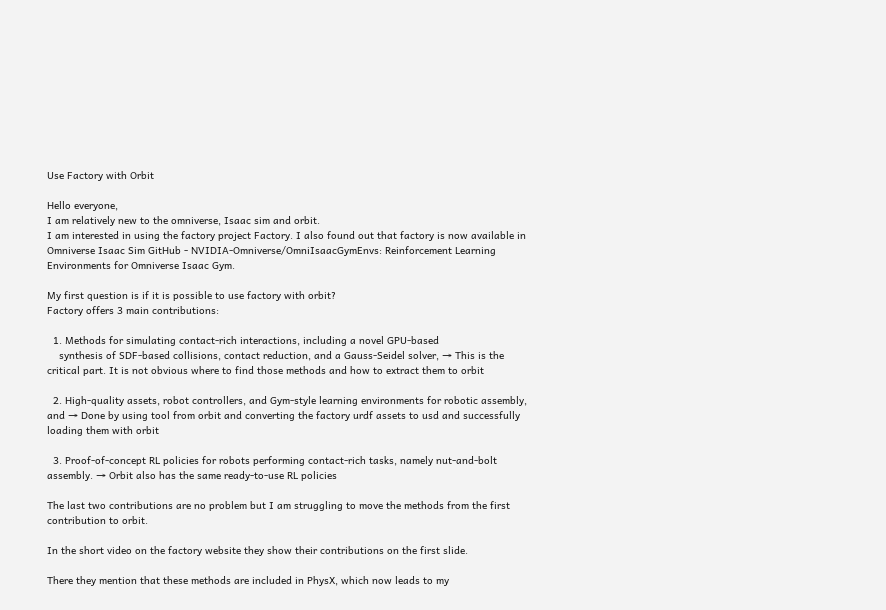Use Factory with Orbit

Hello everyone,
I am relatively new to the omniverse, Isaac sim and orbit.
I am interested in using the factory project Factory. I also found out that factory is now available in Omniverse Isaac Sim GitHub - NVIDIA-Omniverse/OmniIsaacGymEnvs: Reinforcement Learning Environments for Omniverse Isaac Gym.

My first question is if it is possible to use factory with orbit?
Factory offers 3 main contributions:

  1. Methods for simulating contact-rich interactions, including a novel GPU-based
    synthesis of SDF-based collisions, contact reduction, and a Gauss-Seidel solver, → This is the critical part. It is not obvious where to find those methods and how to extract them to orbit

  2. High-quality assets, robot controllers, and Gym-style learning environments for robotic assembly, and → Done by using tool from orbit and converting the factory urdf assets to usd and successfully loading them with orbit

  3. Proof-of-concept RL policies for robots performing contact-rich tasks, namely nut-and-bolt assembly. → Orbit also has the same ready-to-use RL policies

The last two contributions are no problem but I am struggling to move the methods from the first contribution to orbit.

In the short video on the factory website they show their contributions on the first slide.

There they mention that these methods are included in PhysX, which now leads to my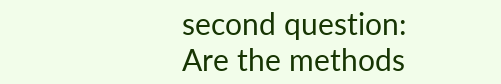second question:
Are the methods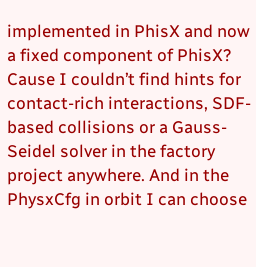implemented in PhisX and now a fixed component of PhisX?
Cause I couldn’t find hints for contact-rich interactions, SDF-based collisions or a Gauss-Seidel solver in the factory project anywhere. And in the PhysxCfg in orbit I can choose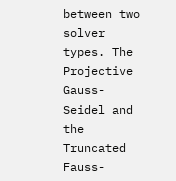between two solver types. The Projective Gauss-Seidel and the Truncated Fauss-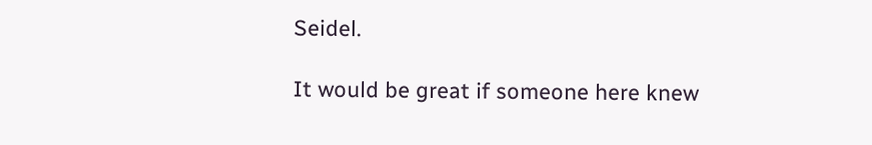Seidel.

It would be great if someone here knew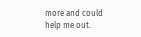more and could help me out.